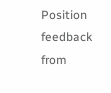Position feedback from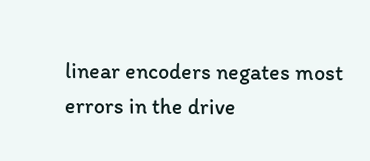linear encoders negates most errors in the drive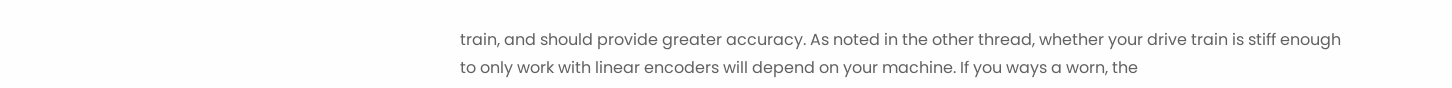train, and should provide greater accuracy. As noted in the other thread, whether your drive train is stiff enough to only work with linear encoders will depend on your machine. If you ways a worn, the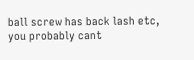ball screw has back lash etc, you probably cant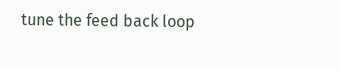tune the feed back loop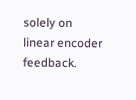solely on linear encoder feedback.